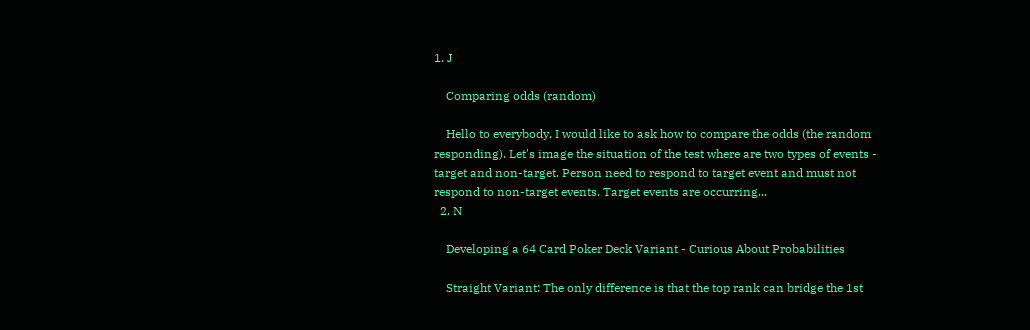1. J

    Comparing odds (random)

    Hello to everybody, I would like to ask how to compare the odds (the random responding). Let's image the situation of the test where are two types of events - target and non-target. Person need to respond to target event and must not respond to non-target events. Target events are occurring...
  2. N

    Developing a 64 Card Poker Deck Variant - Curious About Probabilities

    Straight Variant: The only difference is that the top rank can bridge the 1st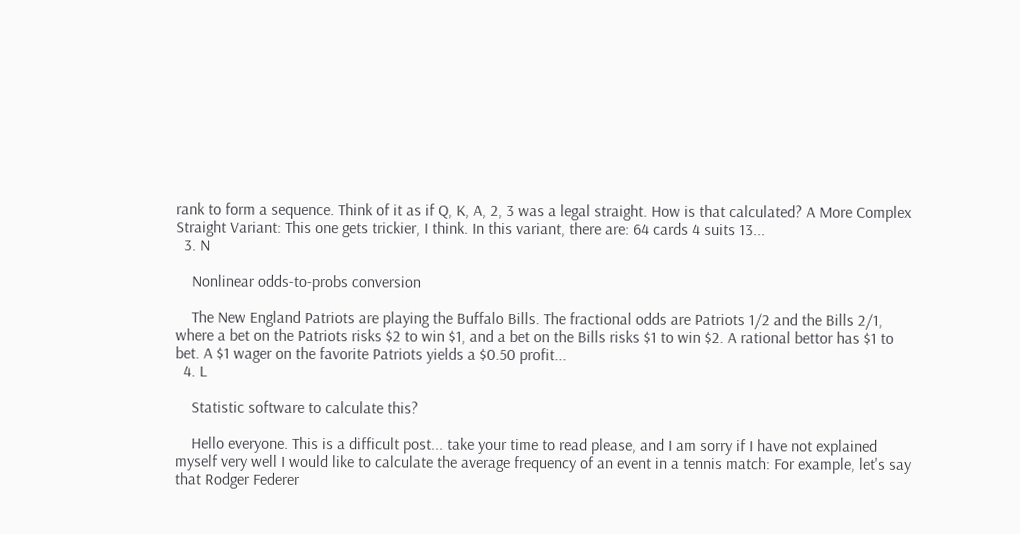rank to form a sequence. Think of it as if Q, K, A, 2, 3 was a legal straight. How is that calculated? A More Complex Straight Variant: This one gets trickier, I think. In this variant, there are: 64 cards 4 suits 13...
  3. N

    Nonlinear odds-to-probs conversion

    The New England Patriots are playing the Buffalo Bills. The fractional odds are Patriots 1/2 and the Bills 2/1, where a bet on the Patriots risks $2 to win $1, and a bet on the Bills risks $1 to win $2. A rational bettor has $1 to bet. A $1 wager on the favorite Patriots yields a $0.50 profit...
  4. L

    Statistic software to calculate this?

    Hello everyone. This is a difficult post... take your time to read please, and I am sorry if I have not explained myself very well I would like to calculate the average frequency of an event in a tennis match: For example, let's say that Rodger Federer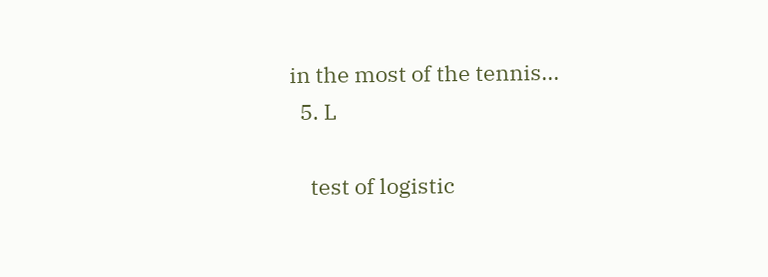in the most of the tennis...
  5. L

    test of logistic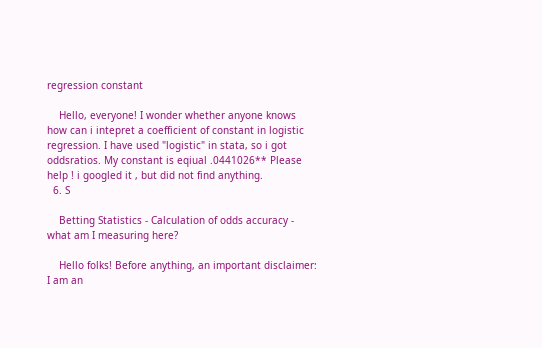regression constant

    Hello, everyone! I wonder whether anyone knows how can i intepret a coefficient of constant in logistic regression. I have used "logistic" in stata, so i got oddsratios. My constant is eqiual .0441026** Please help ! i googled it , but did not find anything.
  6. S

    Betting Statistics - Calculation of odds accuracy - what am I measuring here?

    Hello folks! Before anything, an important disclaimer: I am an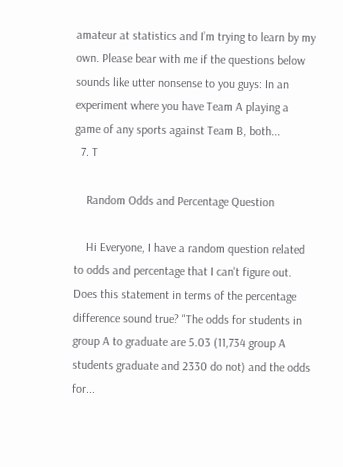amateur at statistics and I’m trying to learn by my own. Please bear with me if the questions below sounds like utter nonsense to you guys: In an experiment where you have Team A playing a game of any sports against Team B, both...
  7. T

    Random Odds and Percentage Question

    Hi Everyone, I have a random question related to odds and percentage that I can't figure out. Does this statement in terms of the percentage difference sound true? "The odds for students in group A to graduate are 5.03 (11,734 group A students graduate and 2330 do not) and the odds for...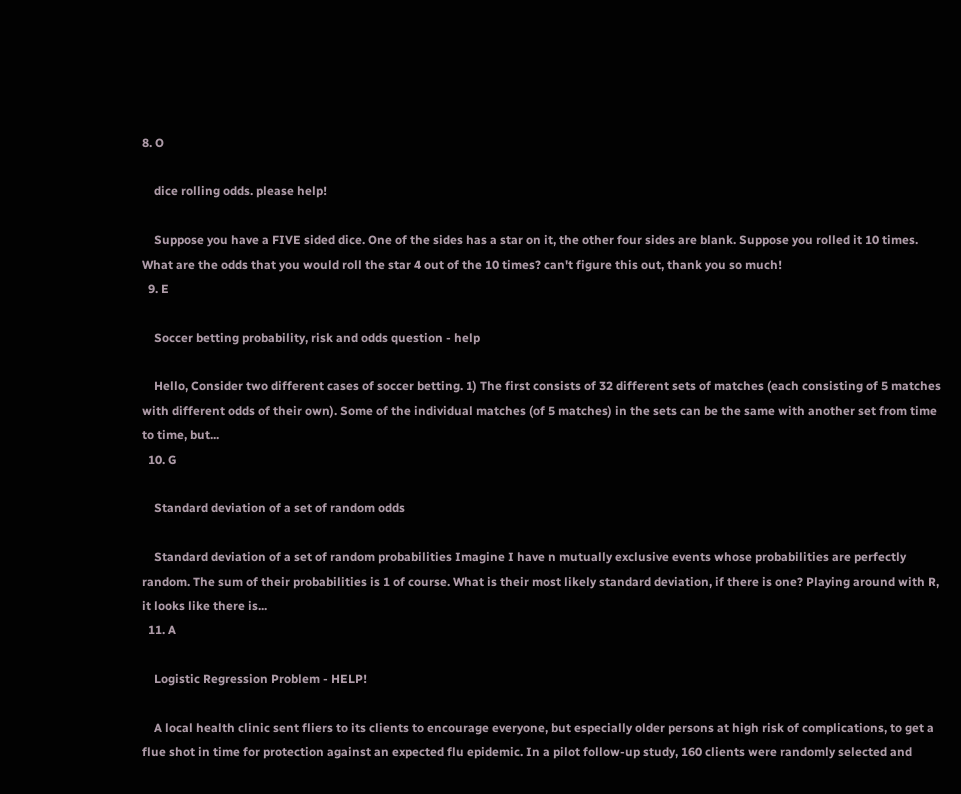8. O

    dice rolling odds. please help!

    Suppose you have a FIVE sided dice. One of the sides has a star on it, the other four sides are blank. Suppose you rolled it 10 times. What are the odds that you would roll the star 4 out of the 10 times? can't figure this out, thank you so much!
  9. E

    Soccer betting probability, risk and odds question - help

    Hello, Consider two different cases of soccer betting. 1) The first consists of 32 different sets of matches (each consisting of 5 matches with different odds of their own). Some of the individual matches (of 5 matches) in the sets can be the same with another set from time to time, but...
  10. G

    Standard deviation of a set of random odds

    Standard deviation of a set of random probabilities Imagine I have n mutually exclusive events whose probabilities are perfectly random. The sum of their probabilities is 1 of course. What is their most likely standard deviation, if there is one? Playing around with R, it looks like there is...
  11. A

    Logistic Regression Problem - HELP!

    A local health clinic sent fliers to its clients to encourage everyone, but especially older persons at high risk of complications, to get a flue shot in time for protection against an expected flu epidemic. In a pilot follow-up study, 160 clients were randomly selected and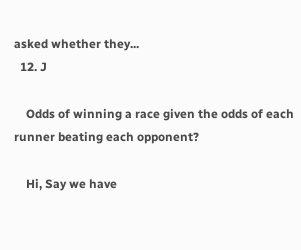asked whether they...
  12. J

    Odds of winning a race given the odds of each runner beating each opponent?

    Hi, Say we have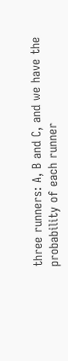three runners: A, B and C, and we have the probability of each runner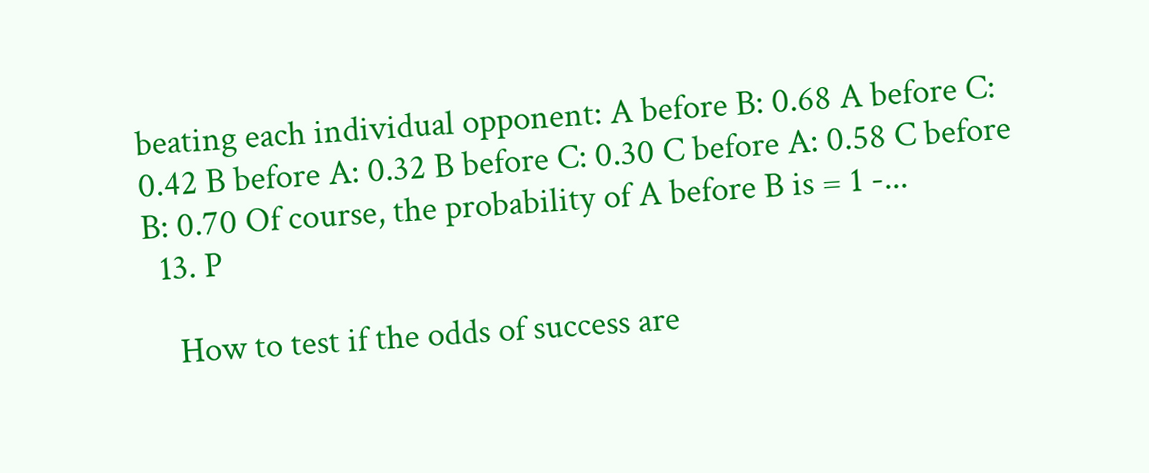beating each individual opponent: A before B: 0.68 A before C: 0.42 B before A: 0.32 B before C: 0.30 C before A: 0.58 C before B: 0.70 Of course, the probability of A before B is = 1 -...
  13. P

    How to test if the odds of success are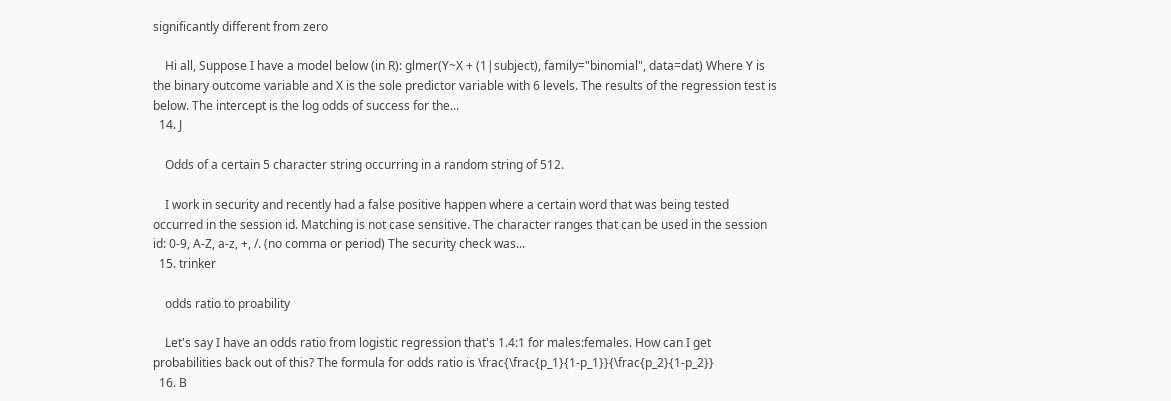significantly different from zero

    Hi all, Suppose I have a model below (in R): glmer(Y~X + (1|subject), family="binomial", data=dat) Where Y is the binary outcome variable and X is the sole predictor variable with 6 levels. The results of the regression test is below. The intercept is the log odds of success for the...
  14. J

    Odds of a certain 5 character string occurring in a random string of 512.

    I work in security and recently had a false positive happen where a certain word that was being tested occurred in the session id. Matching is not case sensitive. The character ranges that can be used in the session id: 0-9, A-Z, a-z, +, /. (no comma or period) The security check was...
  15. trinker

    odds ratio to proability

    Let's say I have an odds ratio from logistic regression that's 1.4:1 for males:females. How can I get probabilities back out of this? The formula for odds ratio is \frac{\frac{p_1}{1-p_1}}{\frac{p_2}{1-p_2}}
  16. B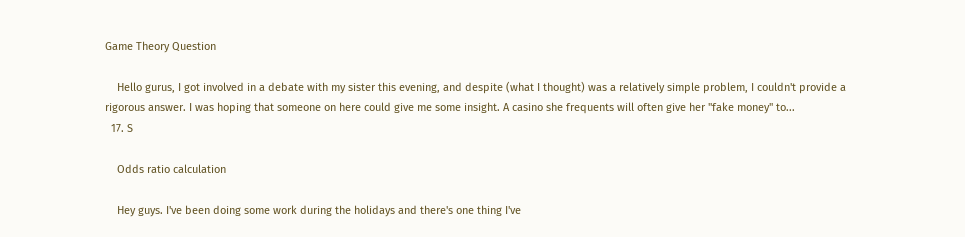Game Theory Question

    Hello gurus, I got involved in a debate with my sister this evening, and despite (what I thought) was a relatively simple problem, I couldn't provide a rigorous answer. I was hoping that someone on here could give me some insight. A casino she frequents will often give her "fake money" to...
  17. S

    Odds ratio calculation

    Hey guys. I've been doing some work during the holidays and there's one thing I've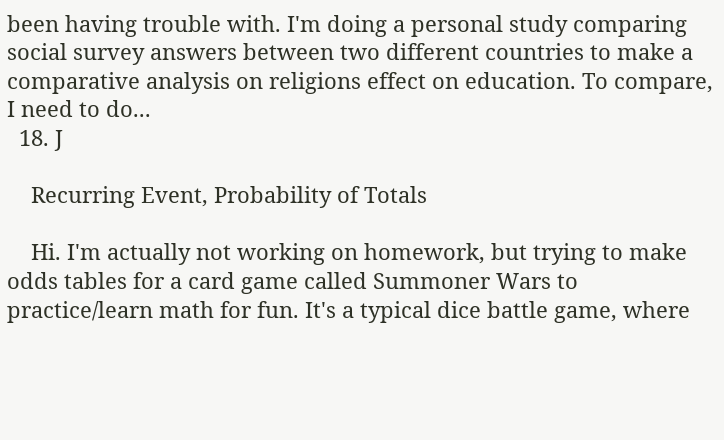been having trouble with. I'm doing a personal study comparing social survey answers between two different countries to make a comparative analysis on religions effect on education. To compare, I need to do...
  18. J

    Recurring Event, Probability of Totals

    Hi. I'm actually not working on homework, but trying to make odds tables for a card game called Summoner Wars to practice/learn math for fun. It's a typical dice battle game, where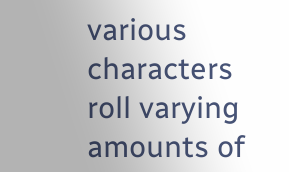various characters roll varying amounts of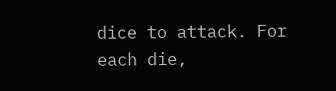dice to attack. For each die,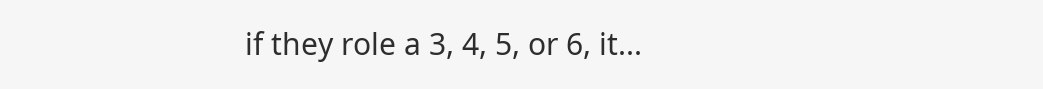if they role a 3, 4, 5, or 6, it...